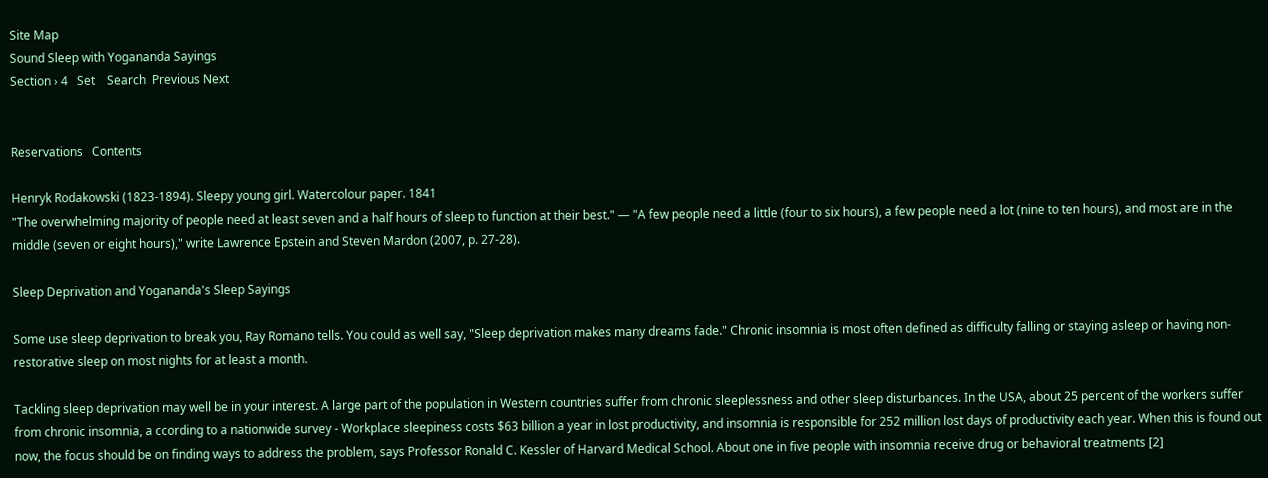Site Map
Sound Sleep with Yogananda Sayings
Section › 4   Set    Search  Previous Next


Reservations   Contents

Henryk Rodakowski (1823-1894). Sleepy young girl. Watercolour paper. 1841
"The overwhelming majority of people need at least seven and a half hours of sleep to function at their best." — "A few people need a little (four to six hours), a few people need a lot (nine to ten hours), and most are in the middle (seven or eight hours)," write Lawrence Epstein and Steven Mardon (2007, p. 27-28).

Sleep Deprivation and Yogananda's Sleep Sayings

Some use sleep deprivation to break you, Ray Romano tells. You could as well say, "Sleep deprivation makes many dreams fade." Chronic insomnia is most often defined as difficulty falling or staying asleep or having non-restorative sleep on most nights for at least a month.

Tackling sleep deprivation may well be in your interest. A large part of the population in Western countries suffer from chronic sleeplessness and other sleep disturbances. In the USA, about 25 percent of the workers suffer from chronic insomnia, a ccording to a nationwide survey - Workplace sleepiness costs $63 billion a year in lost productivity, and insomnia is responsible for 252 million lost days of productivity each year. When this is found out now, the focus should be on finding ways to address the problem, says Professor Ronald C. Kessler of Harvard Medical School. About one in five people with insomnia receive drug or behavioral treatments [2]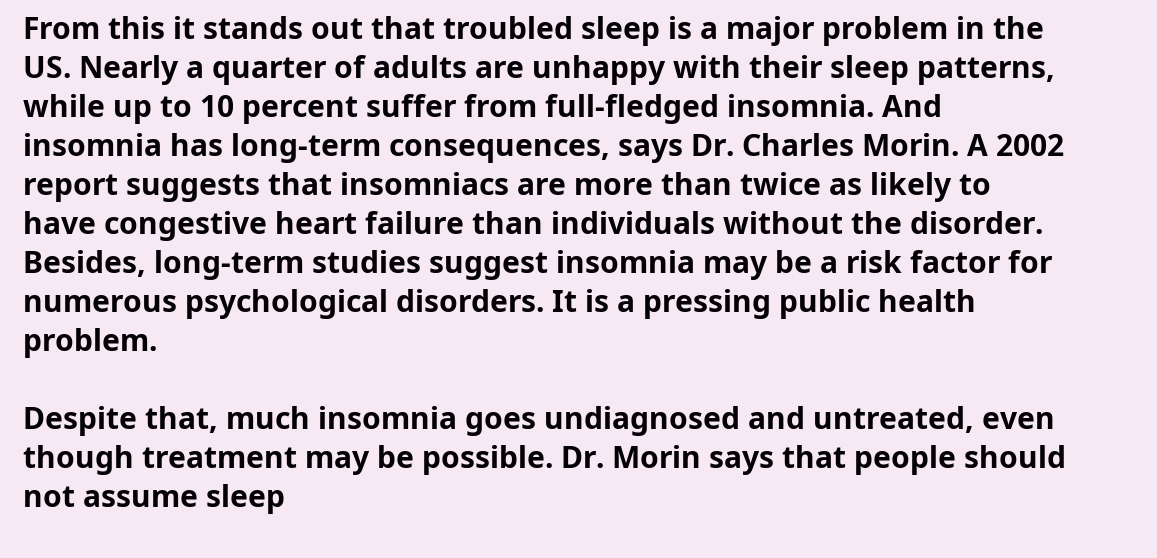From this it stands out that troubled sleep is a major problem in the US. Nearly a quarter of adults are unhappy with their sleep patterns, while up to 10 percent suffer from full-fledged insomnia. And insomnia has long-term consequences, says Dr. Charles Morin. A 2002 report suggests that insomniacs are more than twice as likely to have congestive heart failure than individuals without the disorder. Besides, long-term studies suggest insomnia may be a risk factor for numerous psychological disorders. It is a pressing public health problem.

Despite that, much insomnia goes undiagnosed and untreated, even though treatment may be possible. Dr. Morin says that people should not assume sleep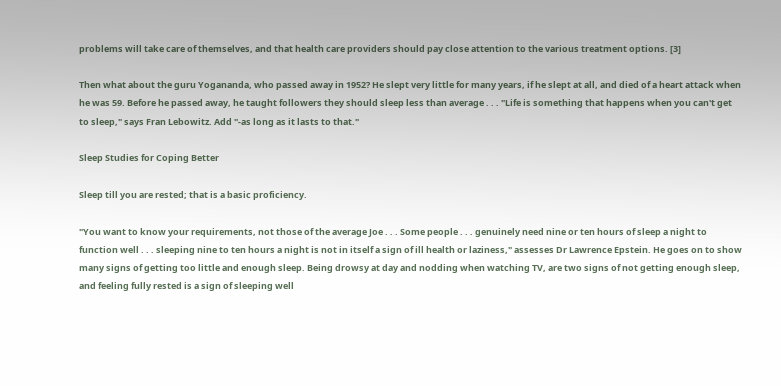problems will take care of themselves, and that health care providers should pay close attention to the various treatment options. [3]

Then what about the guru Yogananda, who passed away in 1952? He slept very little for many years, if he slept at all, and died of a heart attack when he was 59. Before he passed away, he taught followers they should sleep less than average . . . "Life is something that happens when you can't get to sleep," says Fran Lebowitz. Add "-as long as it lasts to that."

Sleep Studies for Coping Better

Sleep till you are rested; that is a basic proficiency.

"You want to know your requirements, not those of the average Joe . . . Some people . . . genuinely need nine or ten hours of sleep a night to function well . . . sleeping nine to ten hours a night is not in itself a sign of ill health or laziness," assesses Dr Lawrence Epstein. He goes on to show many signs of getting too little and enough sleep. Being drowsy at day and nodding when watching TV, are two signs of not getting enough sleep, and feeling fully rested is a sign of sleeping well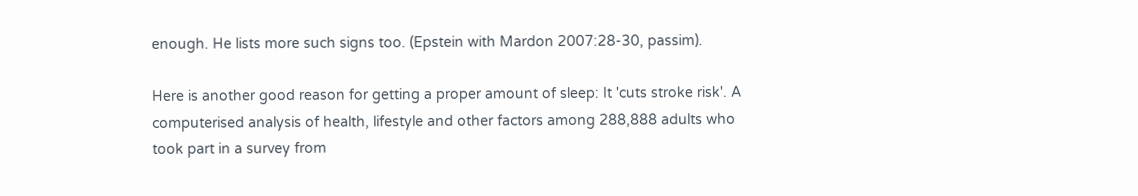enough. He lists more such signs too. (Epstein with Mardon 2007:28-30, passim).

Here is another good reason for getting a proper amount of sleep: It 'cuts stroke risk'. A computerised analysis of health, lifestyle and other factors among 288,888 adults who took part in a survey from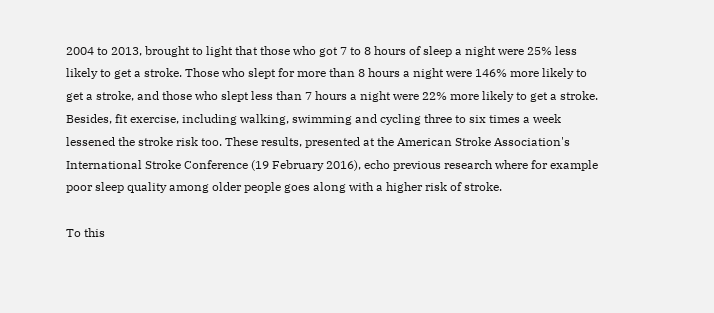2004 to 2013, brought to light that those who got 7 to 8 hours of sleep a night were 25% less likely to get a stroke. Those who slept for more than 8 hours a night were 146% more likely to get a stroke, and those who slept less than 7 hours a night were 22% more likely to get a stroke. Besides, fit exercise, including walking, swimming and cycling three to six times a week lessened the stroke risk too. These results, presented at the American Stroke Association's International Stroke Conference (19 February 2016), echo previous research where for example poor sleep quality among older people goes along with a higher risk of stroke.

To this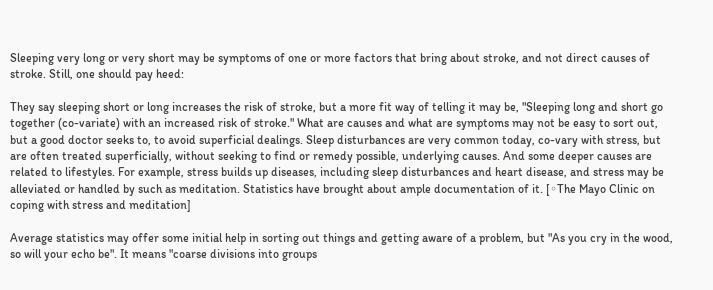Sleeping very long or very short may be symptoms of one or more factors that bring about stroke, and not direct causes of stroke. Still, one should pay heed:

They say sleeping short or long increases the risk of stroke, but a more fit way of telling it may be, "Sleeping long and short go together (co-variate) with an increased risk of stroke." What are causes and what are symptoms may not be easy to sort out, but a good doctor seeks to, to avoid superficial dealings. Sleep disturbances are very common today, co-vary with stress, but are often treated superficially, without seeking to find or remedy possible, underlying causes. And some deeper causes are related to lifestyles. For example, stress builds up diseases, including sleep disturbances and heart disease, and stress may be alleviated or handled by such as meditation. Statistics have brought about ample documentation of it. [◦The Mayo Clinic on coping with stress and meditation]

Average statistics may offer some initial help in sorting out things and getting aware of a problem, but "As you cry in the wood, so will your echo be". It means "coarse divisions into groups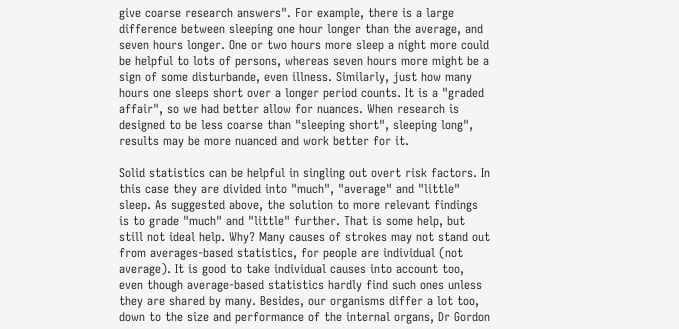give coarse research answers". For example, there is a large difference between sleeping one hour longer than the average, and seven hours longer. One or two hours more sleep a night more could be helpful to lots of persons, whereas seven hours more might be a sign of some disturbande, even illness. Similarly, just how many hours one sleeps short over a longer period counts. It is a "graded affair", so we had better allow for nuances. When research is designed to be less coarse than "sleeping short", sleeping long", results may be more nuanced and work better for it.

Solid statistics can be helpful in singling out overt risk factors. In this case they are divided into "much", "average" and "little" sleep. As suggested above, the solution to more relevant findings is to grade "much" and "little" further. That is some help, but still not ideal help. Why? Many causes of strokes may not stand out from averages-based statistics, for people are individual (not average). It is good to take individual causes into account too, even though average-based statistics hardly find such ones unless they are shared by many. Besides, our organisms differ a lot too, down to the size and performance of the internal organs, Dr Gordon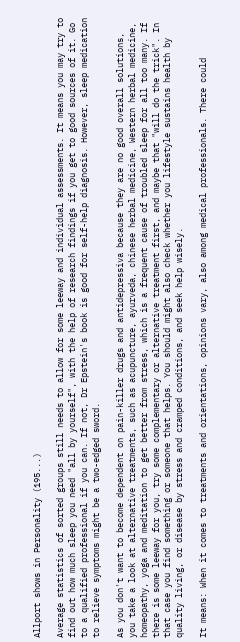Allport shows in Personality (195...)

Average statistics of sorted groups still needs to allow for some leeway and individual assessments. It means you may try to find out how much sleep you need "all by yourself", with the help of research findings if you get to good sources of it. Go to a qualified professional if you can. If not, Dr Epstein's book is good for self-help diagnosis. However, sleep medication to relieve symptoms might be a two-edged sword.

As you don't want to become dependent on pain-killer drugs and antidepressiva because they are no good overall solutions, you take a look at alternative treatments, such as acupuncture, ayurveda, chinese herbal medicine, Western herbal medicine, homeopathy, yoga and meditation to get better from stress, which is a frequent cause of troubled sleep for all too many. If there is some leeway for you, try some complementary or alternative treatment first, and maybe that "will do the trick". In that case you find something or someone that helps. You should might also check whether you lifestyle sustains health by quality living, or disease by stress and cramped conditions, and seek help wisely.

It means: When it comes to treatments and orientations, opinions vary, also among medical professionals. There could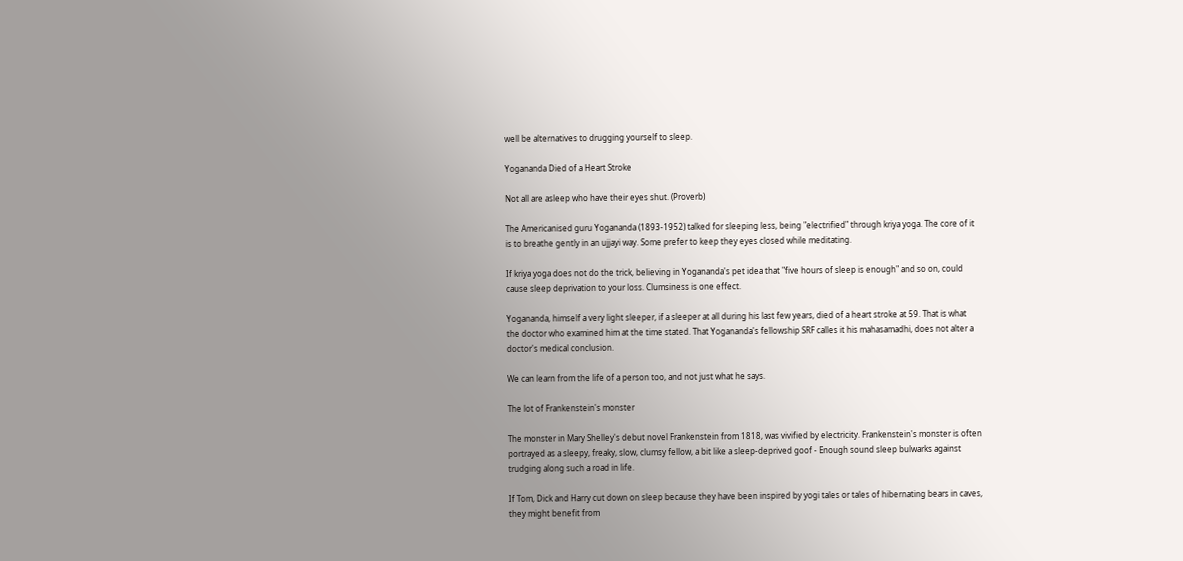well be alternatives to drugging yourself to sleep.

Yogananda Died of a Heart Stroke

Not all are asleep who have their eyes shut. (Proverb)

The Americanised guru Yogananda (1893-1952) talked for sleeping less, being "electrified" through kriya yoga. The core of it is to breathe gently in an ujjayi way. Some prefer to keep they eyes closed while meditating.

If kriya yoga does not do the trick, believing in Yogananda's pet idea that "five hours of sleep is enough" and so on, could cause sleep deprivation to your loss. Clumsiness is one effect.

Yogananda, himself a very light sleeper, if a sleeper at all during his last few years, died of a heart stroke at 59. That is what the doctor who examined him at the time stated. That Yogananda's fellowship SRF calles it his mahasamadhi, does not alter a doctor's medical conclusion.

We can learn from the life of a person too, and not just what he says.

The lot of Frankenstein's monster

The monster in Mary Shelley's debut novel Frankenstein from 1818, was vivified by electricity. Frankenstein's monster is often portrayed as a sleepy, freaky, slow, clumsy fellow, a bit like a sleep-deprived goof - Enough sound sleep bulwarks against trudging along such a road in life.

If Tom, Dick and Harry cut down on sleep because they have been inspired by yogi tales or tales of hibernating bears in caves, they might benefit from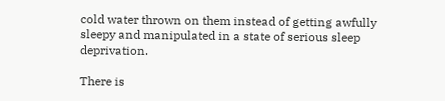cold water thrown on them instead of getting awfully sleepy and manipulated in a state of serious sleep deprivation.

There is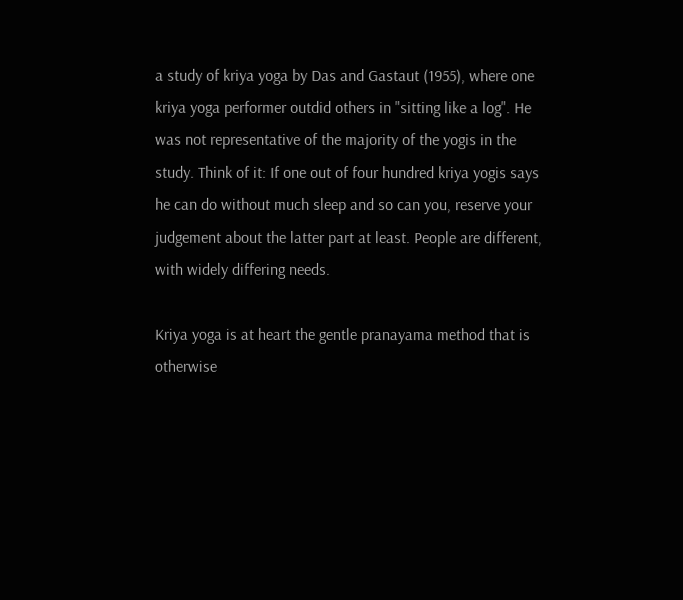a study of kriya yoga by Das and Gastaut (1955), where one kriya yoga performer outdid others in "sitting like a log". He was not representative of the majority of the yogis in the study. Think of it: If one out of four hundred kriya yogis says he can do without much sleep and so can you, reserve your judgement about the latter part at least. People are different, with widely differing needs.

Kriya yoga is at heart the gentle pranayama method that is otherwise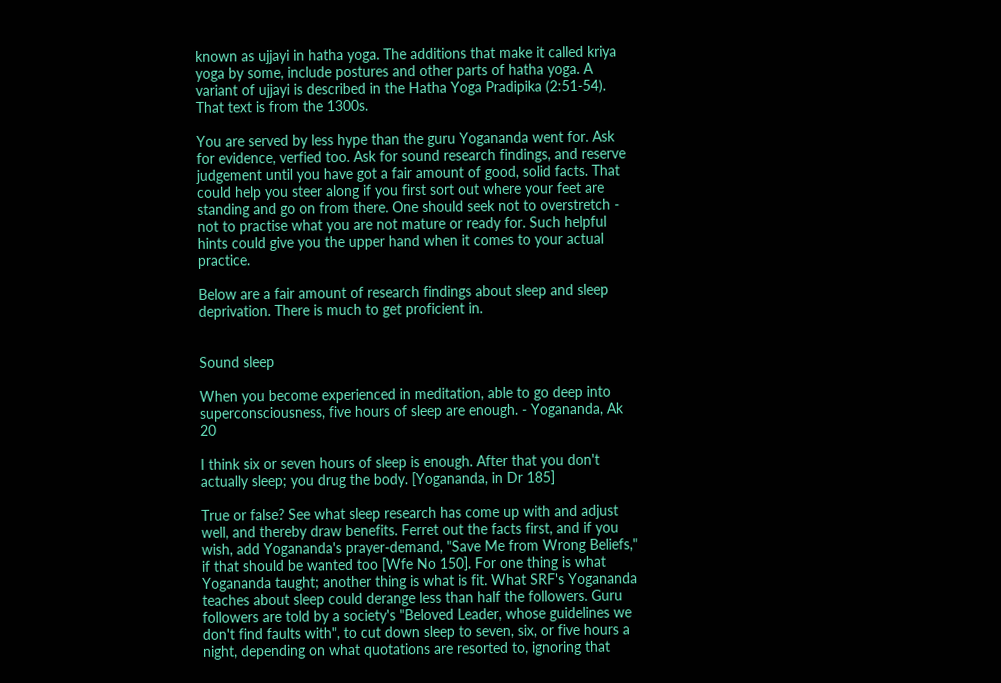known as ujjayi in hatha yoga. The additions that make it called kriya yoga by some, include postures and other parts of hatha yoga. A variant of ujjayi is described in the Hatha Yoga Pradipika (2:51-54). That text is from the 1300s.

You are served by less hype than the guru Yogananda went for. Ask for evidence, verfied too. Ask for sound research findings, and reserve judgement until you have got a fair amount of good, solid facts. That could help you steer along if you first sort out where your feet are standing and go on from there. One should seek not to overstretch - not to practise what you are not mature or ready for. Such helpful hints could give you the upper hand when it comes to your actual practice.

Below are a fair amount of research findings about sleep and sleep deprivation. There is much to get proficient in.


Sound sleep

When you become experienced in meditation, able to go deep into superconsciousness, five hours of sleep are enough. - Yogananda, Ak 20

I think six or seven hours of sleep is enough. After that you don't actually sleep; you drug the body. [Yogananda, in Dr 185]

True or false? See what sleep research has come up with and adjust well, and thereby draw benefits. Ferret out the facts first, and if you wish, add Yogananda's prayer-demand, "Save Me from Wrong Beliefs," if that should be wanted too [Wfe No 150]. For one thing is what Yogananda taught; another thing is what is fit. What SRF's Yogananda teaches about sleep could derange less than half the followers. Guru followers are told by a society's "Beloved Leader, whose guidelines we don't find faults with", to cut down sleep to seven, six, or five hours a night, depending on what quotations are resorted to, ignoring that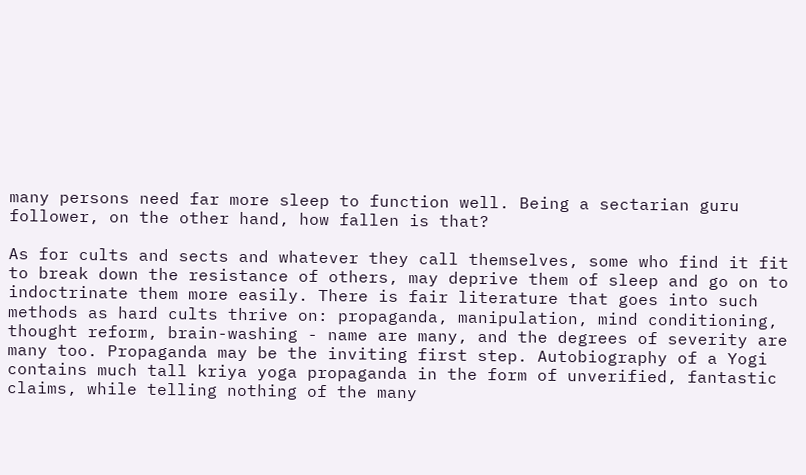many persons need far more sleep to function well. Being a sectarian guru follower, on the other hand, how fallen is that?

As for cults and sects and whatever they call themselves, some who find it fit to break down the resistance of others, may deprive them of sleep and go on to indoctrinate them more easily. There is fair literature that goes into such methods as hard cults thrive on: propaganda, manipulation, mind conditioning, thought reform, brain-washing - name are many, and the degrees of severity are many too. Propaganda may be the inviting first step. Autobiography of a Yogi contains much tall kriya yoga propaganda in the form of unverified, fantastic claims, while telling nothing of the many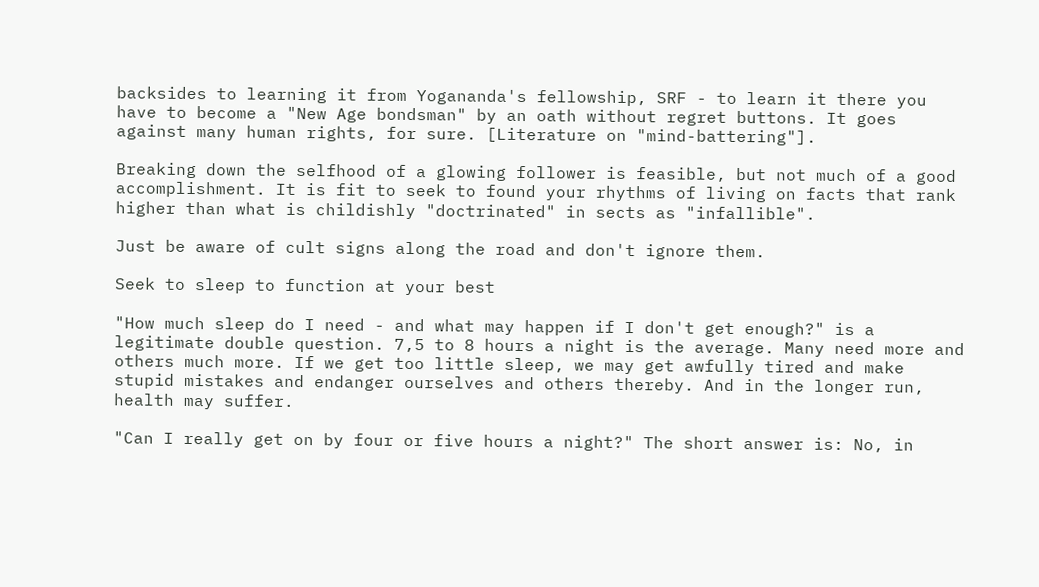backsides to learning it from Yogananda's fellowship, SRF - to learn it there you have to become a "New Age bondsman" by an oath without regret buttons. It goes against many human rights, for sure. [Literature on "mind-battering"].

Breaking down the selfhood of a glowing follower is feasible, but not much of a good accomplishment. It is fit to seek to found your rhythms of living on facts that rank higher than what is childishly "doctrinated" in sects as "infallible".

Just be aware of cult signs along the road and don't ignore them.

Seek to sleep to function at your best

"How much sleep do I need - and what may happen if I don't get enough?" is a legitimate double question. 7,5 to 8 hours a night is the average. Many need more and others much more. If we get too little sleep, we may get awfully tired and make stupid mistakes and endanger ourselves and others thereby. And in the longer run, health may suffer.

"Can I really get on by four or five hours a night?" The short answer is: No, in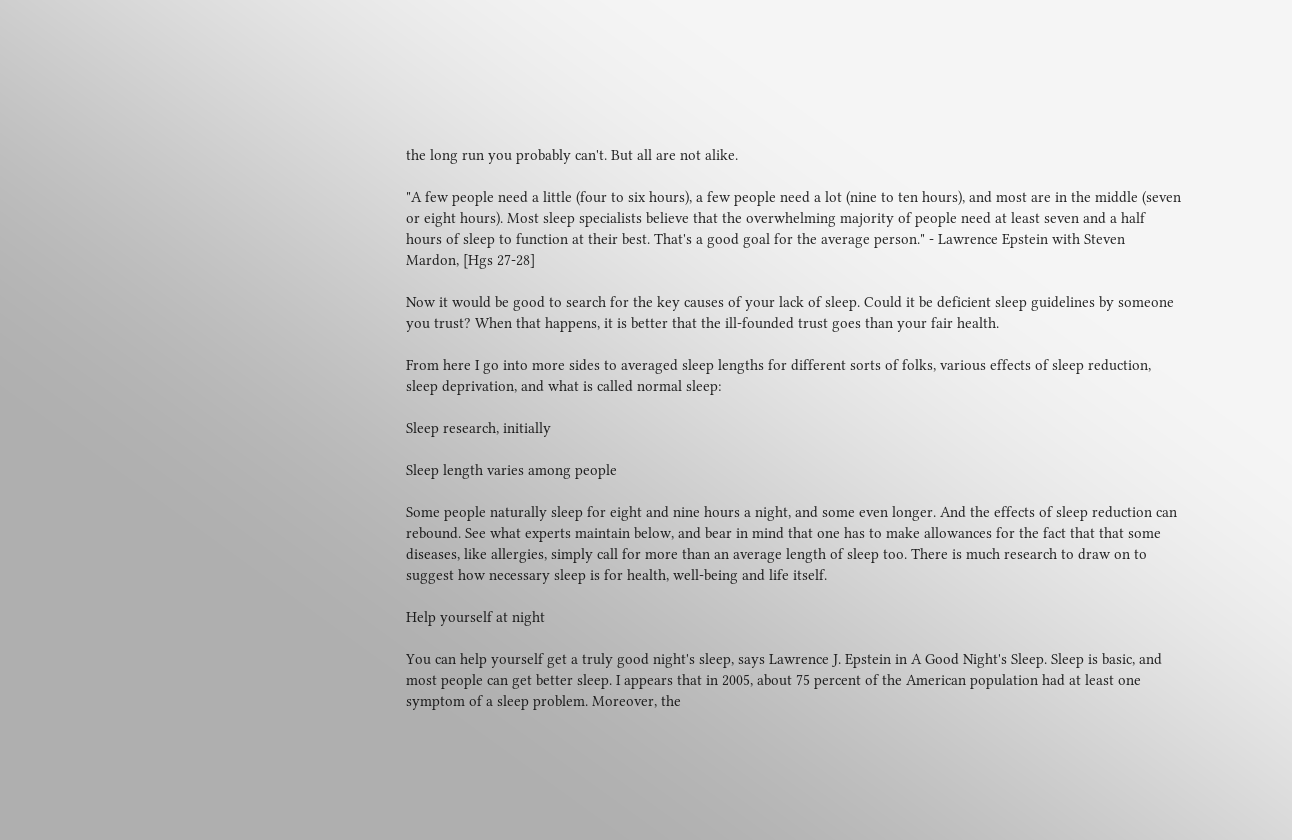the long run you probably can't. But all are not alike.

"A few people need a little (four to six hours), a few people need a lot (nine to ten hours), and most are in the middle (seven or eight hours). Most sleep specialists believe that the overwhelming majority of people need at least seven and a half hours of sleep to function at their best. That's a good goal for the average person." - Lawrence Epstein with Steven Mardon, [Hgs 27-28]

Now it would be good to search for the key causes of your lack of sleep. Could it be deficient sleep guidelines by someone you trust? When that happens, it is better that the ill-founded trust goes than your fair health.

From here I go into more sides to averaged sleep lengths for different sorts of folks, various effects of sleep reduction, sleep deprivation, and what is called normal sleep:

Sleep research, initially

Sleep length varies among people

Some people naturally sleep for eight and nine hours a night, and some even longer. And the effects of sleep reduction can rebound. See what experts maintain below, and bear in mind that one has to make allowances for the fact that that some diseases, like allergies, simply call for more than an average length of sleep too. There is much research to draw on to suggest how necessary sleep is for health, well-being and life itself.

Help yourself at night

You can help yourself get a truly good night's sleep, says Lawrence J. Epstein in A Good Night's Sleep. Sleep is basic, and most people can get better sleep. I appears that in 2005, about 75 percent of the American population had at least one symptom of a sleep problem. Moreover, the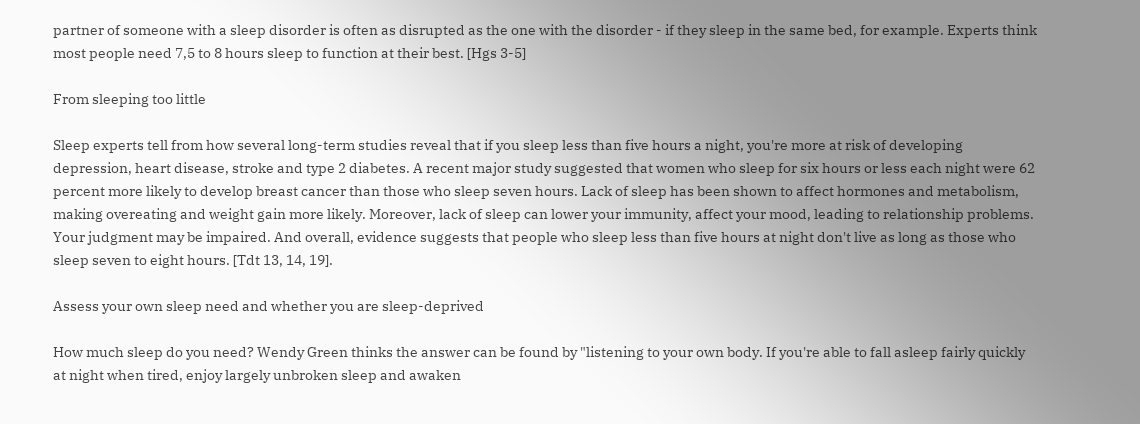partner of someone with a sleep disorder is often as disrupted as the one with the disorder - if they sleep in the same bed, for example. Experts think most people need 7,5 to 8 hours sleep to function at their best. [Hgs 3-5]

From sleeping too little

Sleep experts tell from how several long-term studies reveal that if you sleep less than five hours a night, you're more at risk of developing depression, heart disease, stroke and type 2 diabetes. A recent major study suggested that women who sleep for six hours or less each night were 62 percent more likely to develop breast cancer than those who sleep seven hours. Lack of sleep has been shown to affect hormones and metabolism, making overeating and weight gain more likely. Moreover, lack of sleep can lower your immunity, affect your mood, leading to relationship problems. Your judgment may be impaired. And overall, evidence suggests that people who sleep less than five hours at night don't live as long as those who sleep seven to eight hours. [Tdt 13, 14, 19].

Assess your own sleep need and whether you are sleep-deprived

How much sleep do you need? Wendy Green thinks the answer can be found by "listening to your own body. If you're able to fall asleep fairly quickly at night when tired, enjoy largely unbroken sleep and awaken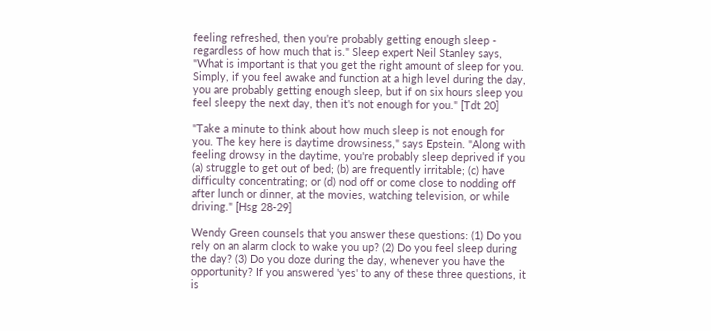feeling refreshed, then you're probably getting enough sleep - regardless of how much that is." Sleep expert Neil Stanley says, "What is important is that you get the right amount of sleep for you. Simply, if you feel awake and function at a high level during the day, you are probably getting enough sleep, but if on six hours sleep you feel sleepy the next day, then it's not enough for you." [Tdt 20]

"Take a minute to think about how much sleep is not enough for you. The key here is daytime drowsiness," says Epstein. "Along with feeling drowsy in the daytime, you're probably sleep deprived if you (a) struggle to get out of bed; (b) are frequently irritable; (c) have difficulty concentrating; or (d) nod off or come close to nodding off after lunch or dinner, at the movies, watching television, or while driving." [Hsg 28-29]

Wendy Green counsels that you answer these questions: (1) Do you rely on an alarm clock to wake you up? (2) Do you feel sleep during the day? (3) Do you doze during the day, whenever you have the opportunity? If you answered 'yes' to any of these three questions, it is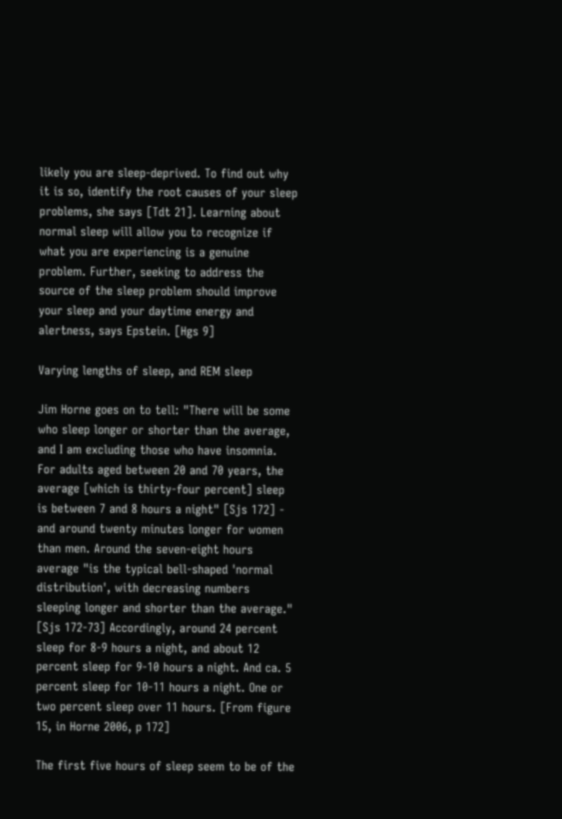likely you are sleep-deprived. To find out why it is so, identify the root causes of your sleep problems, she says [Tdt 21]. Learning about normal sleep will allow you to recognize if what you are experiencing is a genuine problem. Further, seeking to address the source of the sleep problem should improve your sleep and your daytime energy and alertness, says Epstein. [Hgs 9]

Varying lengths of sleep, and REM sleep

Jim Horne goes on to tell: "There will be some who sleep longer or shorter than the average, and I am excluding those who have insomnia. For adults aged between 20 and 70 years, the average [which is thirty-four percent] sleep is between 7 and 8 hours a night" [Sjs 172] - and around twenty minutes longer for women than men. Around the seven-eight hours average "is the typical bell-shaped 'normal distribution', with decreasing numbers sleeping longer and shorter than the average." [Sjs 172-73] Accordingly, around 24 percent sleep for 8-9 hours a night, and about 12 percent sleep for 9-10 hours a night. And ca. 5 percent sleep for 10-11 hours a night. One or two percent sleep over 11 hours. [From figure 15, in Horne 2006, p 172]

The first five hours of sleep seem to be of the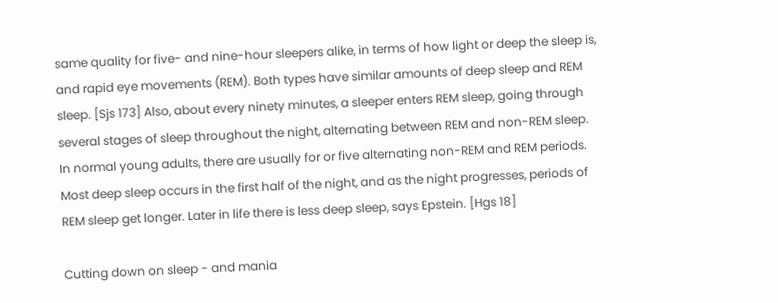same quality for five- and nine-hour sleepers alike, in terms of how light or deep the sleep is, and rapid eye movements (REM). Both types have similar amounts of deep sleep and REM sleep. [Sjs 173] Also, about every ninety minutes, a sleeper enters REM sleep, going through several stages of sleep throughout the night, alternating between REM and non-REM sleep. In normal young adults, there are usually for or five alternating non-REM and REM periods. Most deep sleep occurs in the first half of the night, and as the night progresses, periods of REM sleep get longer. Later in life there is less deep sleep, says Epstein. [Hgs 18]

Cutting down on sleep - and mania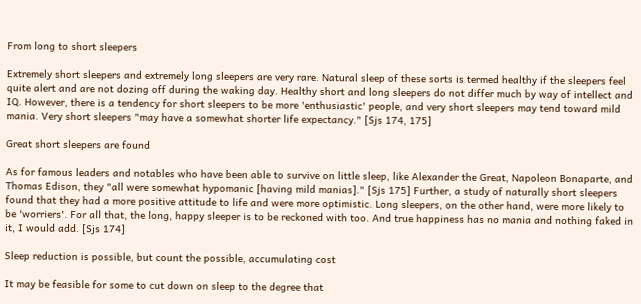From long to short sleepers

Extremely short sleepers and extremely long sleepers are very rare. Natural sleep of these sorts is termed healthy if the sleepers feel quite alert and are not dozing off during the waking day. Healthy short and long sleepers do not differ much by way of intellect and IQ. However, there is a tendency for short sleepers to be more 'enthusiastic' people, and very short sleepers may tend toward mild mania. Very short sleepers "may have a somewhat shorter life expectancy." [Sjs 174, 175]

Great short sleepers are found

As for famous leaders and notables who have been able to survive on little sleep, like Alexander the Great, Napoleon Bonaparte, and Thomas Edison, they "all were somewhat hypomanic [having mild manias]." [Sjs 175] Further, a study of naturally short sleepers found that they had a more positive attitude to life and were more optimistic. Long sleepers, on the other hand, were more likely to be 'worriers'. For all that, the long, happy sleeper is to be reckoned with too. And true happiness has no mania and nothing faked in it, I would add. [Sjs 174]

Sleep reduction is possible, but count the possible, accumulating cost

It may be feasible for some to cut down on sleep to the degree that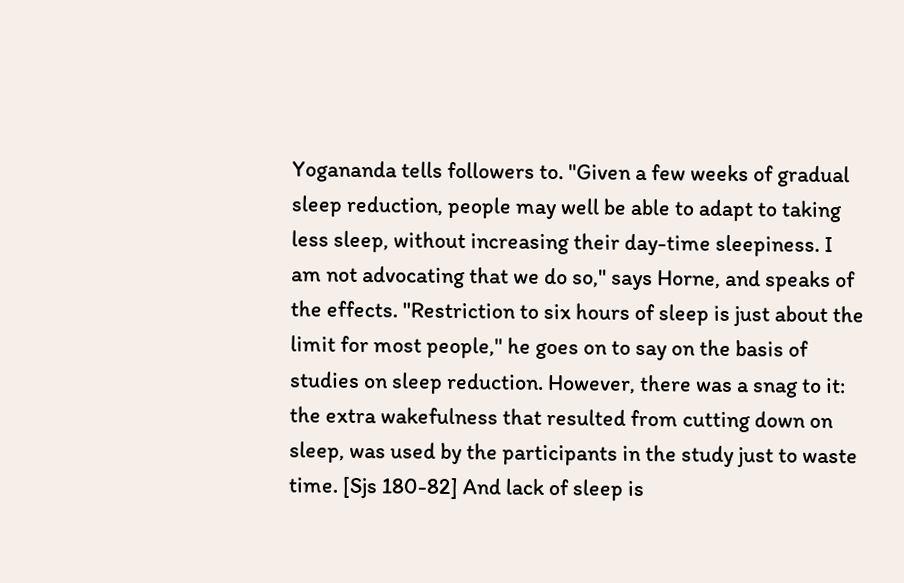Yogananda tells followers to. "Given a few weeks of gradual sleep reduction, people may well be able to adapt to taking less sleep, without increasing their day-time sleepiness. I am not advocating that we do so," says Horne, and speaks of the effects. "Restriction to six hours of sleep is just about the limit for most people," he goes on to say on the basis of studies on sleep reduction. However, there was a snag to it: the extra wakefulness that resulted from cutting down on sleep, was used by the participants in the study just to waste time. [Sjs 180-82] And lack of sleep is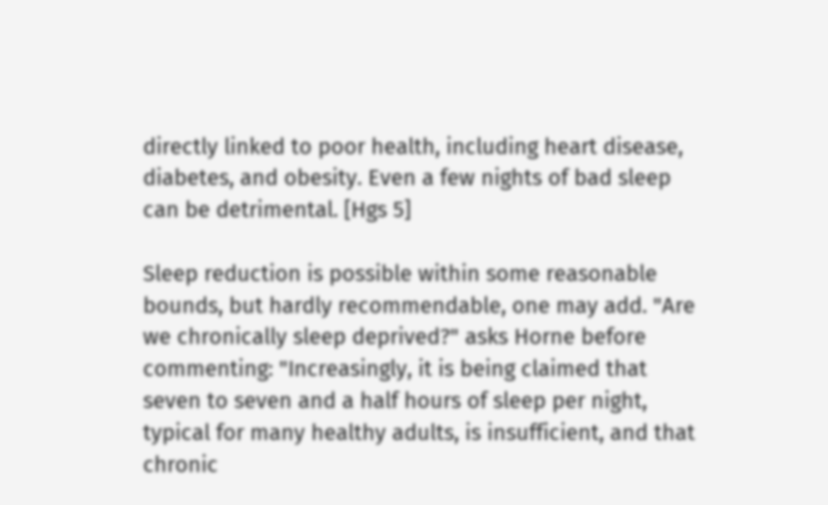directly linked to poor health, including heart disease, diabetes, and obesity. Even a few nights of bad sleep can be detrimental. [Hgs 5]

Sleep reduction is possible within some reasonable bounds, but hardly recommendable, one may add. "Are we chronically sleep deprived?" asks Horne before commenting: "Increasingly, it is being claimed that seven to seven and a half hours of sleep per night, typical for many healthy adults, is insufficient, and that chronic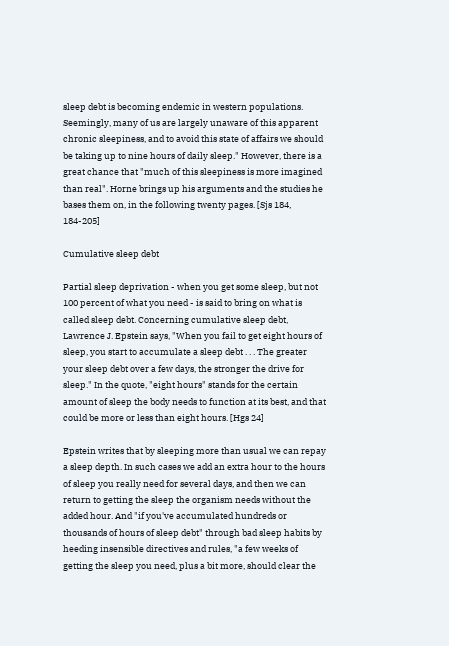sleep debt is becoming endemic in western populations. Seemingly, many of us are largely unaware of this apparent chronic sleepiness, and to avoid this state of affairs we should be taking up to nine hours of daily sleep." However, there is a great chance that "much of this sleepiness is more imagined than real". Horne brings up his arguments and the studies he bases them on, in the following twenty pages. [Sjs 184, 184-205]

Cumulative sleep debt

Partial sleep deprivation - when you get some sleep, but not 100 percent of what you need - is said to bring on what is called sleep debt. Concerning cumulative sleep debt, Lawrence J. Epstein says, "When you fail to get eight hours of sleep, you start to accumulate a sleep debt . . . The greater your sleep debt over a few days, the stronger the drive for sleep." In the quote, "eight hours" stands for the certain amount of sleep the body needs to function at its best, and that could be more or less than eight hours. [Hgs 24]

Epstein writes that by sleeping more than usual we can repay a sleep depth. In such cases we add an extra hour to the hours of sleep you really need for several days, and then we can return to getting the sleep the organism needs without the added hour. And "if you've accumulated hundreds or thousands of hours of sleep debt" through bad sleep habits by heeding insensible directives and rules, "a few weeks of getting the sleep you need, plus a bit more, should clear the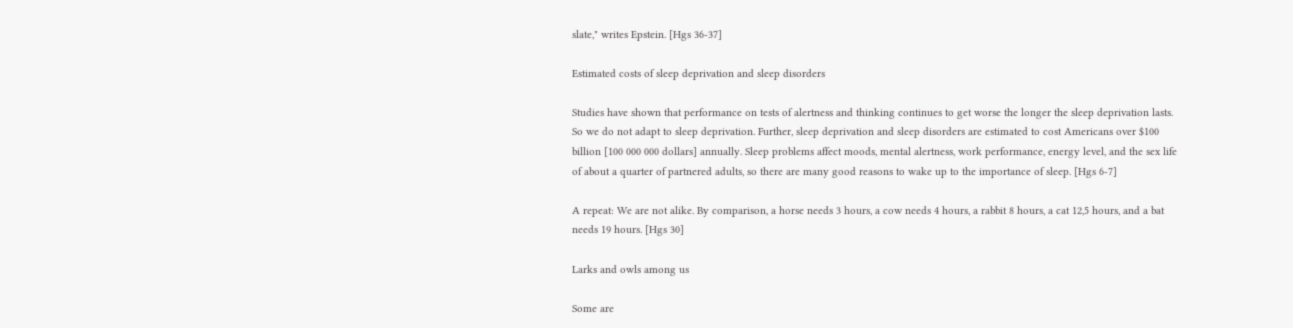slate," writes Epstein. [Hgs 36-37]

Estimated costs of sleep deprivation and sleep disorders

Studies have shown that performance on tests of alertness and thinking continues to get worse the longer the sleep deprivation lasts. So we do not adapt to sleep deprivation. Further, sleep deprivation and sleep disorders are estimated to cost Americans over $100 billion [100 000 000 dollars] annually. Sleep problems affect moods, mental alertness, work performance, energy level, and the sex life of about a quarter of partnered adults, so there are many good reasons to wake up to the importance of sleep. [Hgs 6-7]

A repeat: We are not alike. By comparison, a horse needs 3 hours, a cow needs 4 hours, a rabbit 8 hours, a cat 12,5 hours, and a bat needs 19 hours. [Hgs 30]

Larks and owls among us

Some are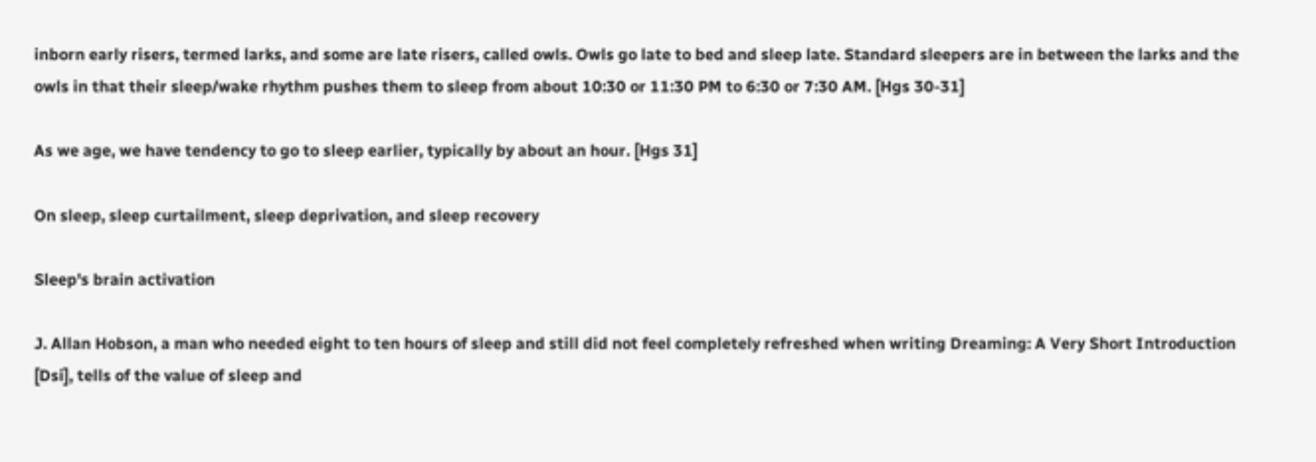inborn early risers, termed larks, and some are late risers, called owls. Owls go late to bed and sleep late. Standard sleepers are in between the larks and the owls in that their sleep/wake rhythm pushes them to sleep from about 10:30 or 11:30 PM to 6:30 or 7:30 AM. [Hgs 30-31]

As we age, we have tendency to go to sleep earlier, typically by about an hour. [Hgs 31]

On sleep, sleep curtailment, sleep deprivation, and sleep recovery

Sleep's brain activation

J. Allan Hobson, a man who needed eight to ten hours of sleep and still did not feel completely refreshed when writing Dreaming: A Very Short Introduction [Dsi], tells of the value of sleep and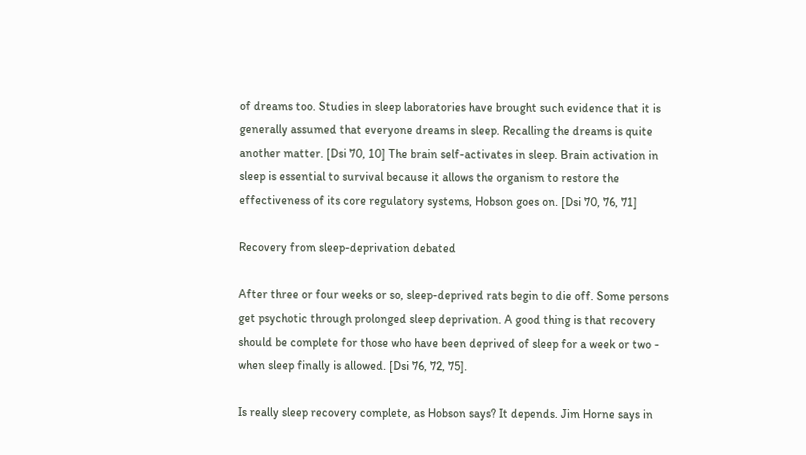of dreams too. Studies in sleep laboratories have brought such evidence that it is generally assumed that everyone dreams in sleep. Recalling the dreams is quite another matter. [Dsi 70, 10] The brain self-activates in sleep. Brain activation in sleep is essential to survival because it allows the organism to restore the effectiveness of its core regulatory systems, Hobson goes on. [Dsi 70, 76, 71]

Recovery from sleep-deprivation debated

After three or four weeks or so, sleep-deprived rats begin to die off. Some persons get psychotic through prolonged sleep deprivation. A good thing is that recovery should be complete for those who have been deprived of sleep for a week or two - when sleep finally is allowed. [Dsi 76, 72, 75].

Is really sleep recovery complete, as Hobson says? It depends. Jim Horne says in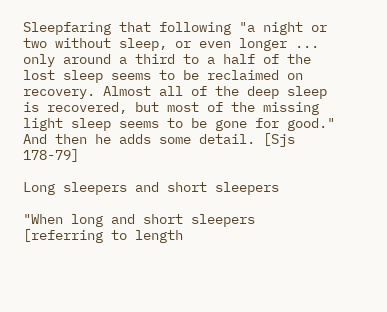Sleepfaring that following "a night or two without sleep, or even longer ... only around a third to a half of the lost sleep seems to be reclaimed on recovery. Almost all of the deep sleep is recovered, but most of the missing light sleep seems to be gone for good." And then he adds some detail. [Sjs 178-79]

Long sleepers and short sleepers

"When long and short sleepers [referring to length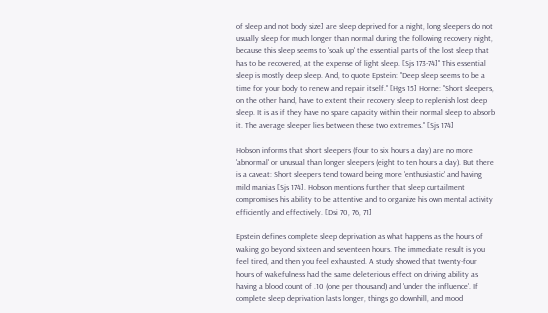of sleep and not body size] are sleep deprived for a night, long sleepers do not usually sleep for much longer than normal during the following recovery night, because this sleep seems to 'soak up' the essential parts of the lost sleep that has to be recovered, at the expense of light sleep. [Sjs 173-74]" This essential sleep is mostly deep sleep. And, to quote Epstein: "Deep sleep seems to be a time for your body to renew and repair itself." [Hgs 15] Horne: "Short sleepers, on the other hand, have to extent their recovery sleep to replenish lost deep sleep. It is as if they have no spare capacity within their normal sleep to absorb it. The average sleeper lies between these two extremes." [Sjs 174]

Hobson informs that short sleepers (four to six hours a day) are no more 'abnormal' or unusual than longer sleepers (eight to ten hours a day). But there is a caveat: Short sleepers tend toward being more 'enthusiastic' and having mild manias [Sjs 174]. Hobson mentions further that sleep curtailment compromises his ability to be attentive and to organize his own mental activity efficiently and effectively. [Dsi 70, 76, 71]

Epstein defines complete sleep deprivation as what happens as the hours of waking go beyond sixteen and seventeen hours. The immediate result is you feel tired, and then you feel exhausted. A study showed that twenty-four hours of wakefulness had the same deleterious effect on driving ability as having a blood count of .10 (one per thousand) and 'under the influence'. If complete sleep deprivation lasts longer, things go downhill, and mood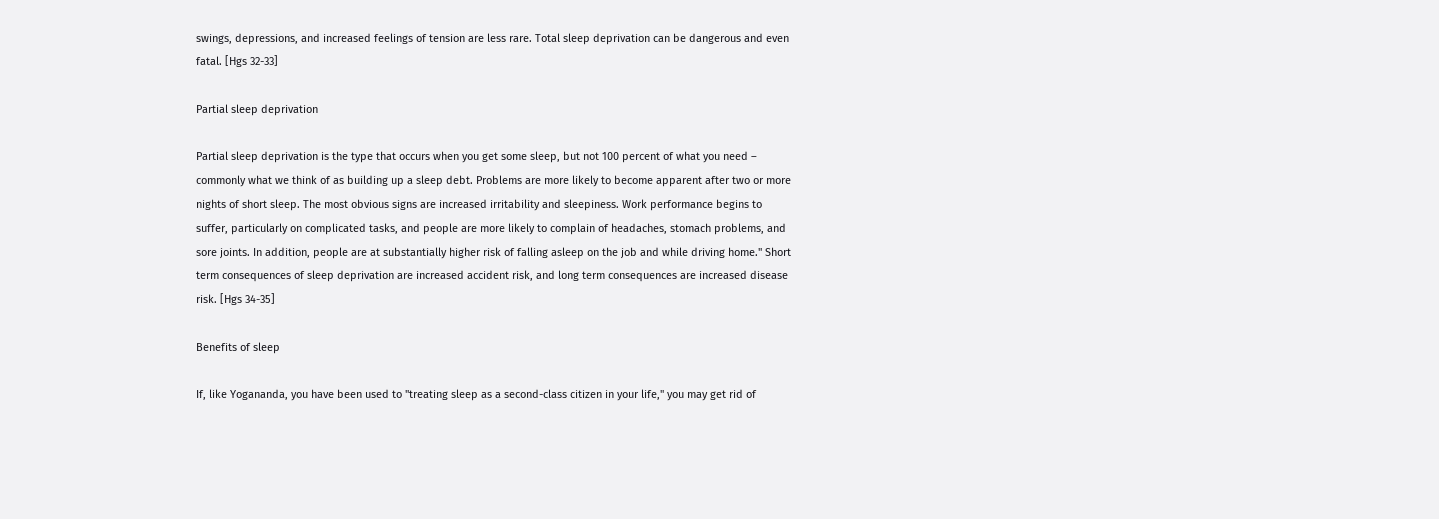swings, depressions, and increased feelings of tension are less rare. Total sleep deprivation can be dangerous and even fatal. [Hgs 32-33]

Partial sleep deprivation

Partial sleep deprivation is the type that occurs when you get some sleep, but not 100 percent of what you need – commonly what we think of as building up a sleep debt. Problems are more likely to become apparent after two or more nights of short sleep. The most obvious signs are increased irritability and sleepiness. Work performance begins to suffer, particularly on complicated tasks, and people are more likely to complain of headaches, stomach problems, and sore joints. In addition, people are at substantially higher risk of falling asleep on the job and while driving home." Short term consequences of sleep deprivation are increased accident risk, and long term consequences are increased disease risk. [Hgs 34-35]

Benefits of sleep

If, like Yogananda, you have been used to "treating sleep as a second-class citizen in your life," you may get rid of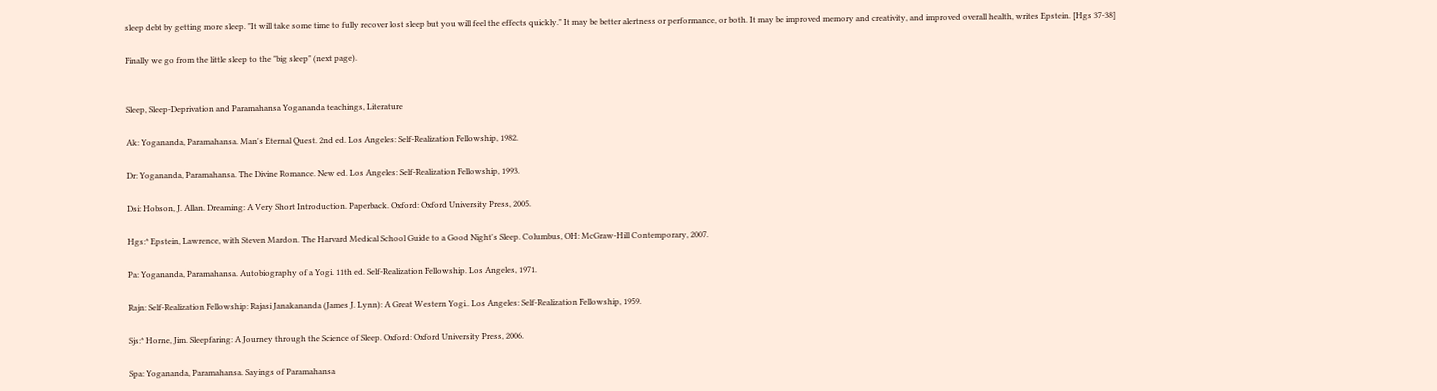sleep debt by getting more sleep. "It will take some time to fully recover lost sleep but you will feel the effects quickly." It may be better alertness or performance, or both. It may be improved memory and creativity, and improved overall health, writes Epstein. [Hgs 37-38]

Finally we go from the little sleep to the "big sleep" (next page).


Sleep, Sleep-Deprivation and Paramahansa Yogananda teachings, Literature

Ak: Yogananda, Paramahansa. Man's Eternal Quest. 2nd ed. Los Angeles: Self-Realization Fellowship, 1982.

Dr: Yogananda, Paramahansa. The Divine Romance. New ed. Los Angeles: Self-Realization Fellowship, 1993.

Dsi: Hobson, J. Allan. Dreaming: A Very Short Introduction. Paperback. Oxford: Oxford University Press, 2005.

Hgs:* Epstein, Lawrence, with Steven Mardon. The Harvard Medical School Guide to a Good Night's Sleep. Columbus, OH: McGraw-Hill Contemporary, 2007.

Pa: Yogananda, Paramahansa. Autobiography of a Yogi. 11th ed. Self-Realization Fellowship. Los Angeles, 1971.

Rajn: Self-Realization Fellowship: Rajasi Janakananda (James J. Lynn): A Great Western Yogi.. Los Angeles: Self-Realization Fellowship, 1959.

Sjs:* Horne, Jim. Sleepfaring: A Journey through the Science of Sleep. Oxford: Oxford University Press, 2006.

Spa: Yogananda, Paramahansa. Sayings of Paramahansa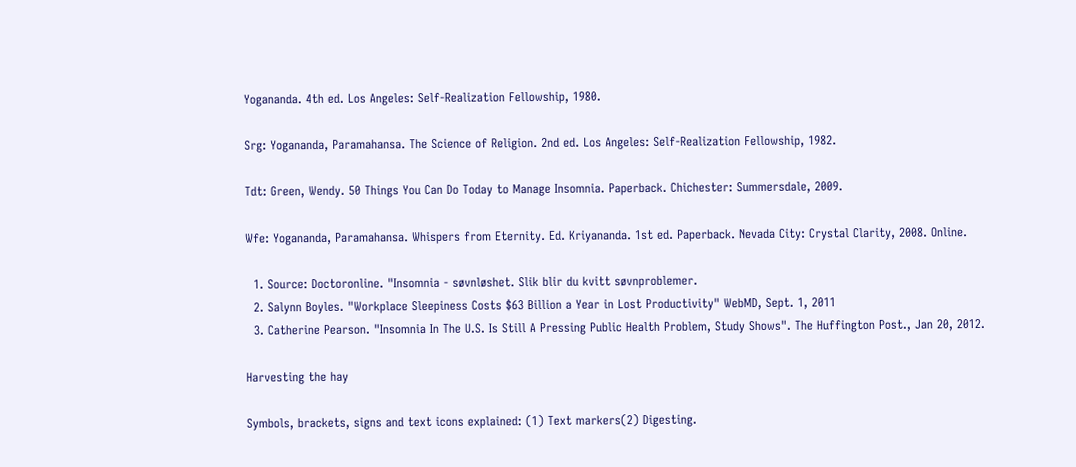Yogananda. 4th ed. Los Angeles: Self-Realization Fellowship, 1980.

Srg: Yogananda, Paramahansa. The Science of Religion. 2nd ed. Los Angeles: Self-Realization Fellowship, 1982.

Tdt: Green, Wendy. 50 Things You Can Do Today to Manage Insomnia. Paperback. Chichester: Summersdale, 2009.

Wfe: Yogananda, Paramahansa. Whispers from Eternity. Ed. Kriyananda. 1st ed. Paperback. Nevada City: Crystal Clarity, 2008. Online.

  1. Source: Doctoronline. "Insomnia - søvnløshet. Slik blir du kvitt søvnproblemer.
  2. Salynn Boyles. "Workplace Sleepiness Costs $63 Billion a Year in Lost Productivity" WebMD, Sept. 1, 2011
  3. Catherine Pearson. "Insomnia In The U.S. Is Still A Pressing Public Health Problem, Study Shows". The Huffington Post., Jan 20, 2012.

Harvesting the hay

Symbols, brackets, signs and text icons explained: (1) Text markers(2) Digesting.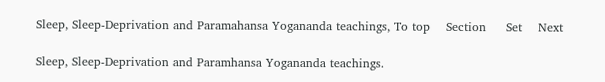Sleep, Sleep-Deprivation and Paramahansa Yogananda teachings, To top    Section     Set    Next

Sleep, Sleep-Deprivation and Paramhansa Yogananda teachings.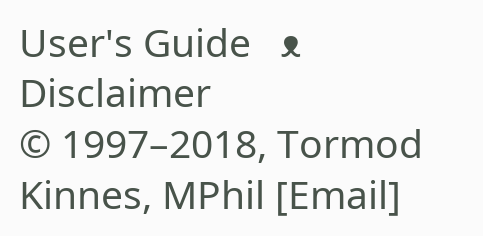User's Guide   ᴥ    Disclaimer
© 1997–2018, Tormod Kinnes, MPhil [Email]